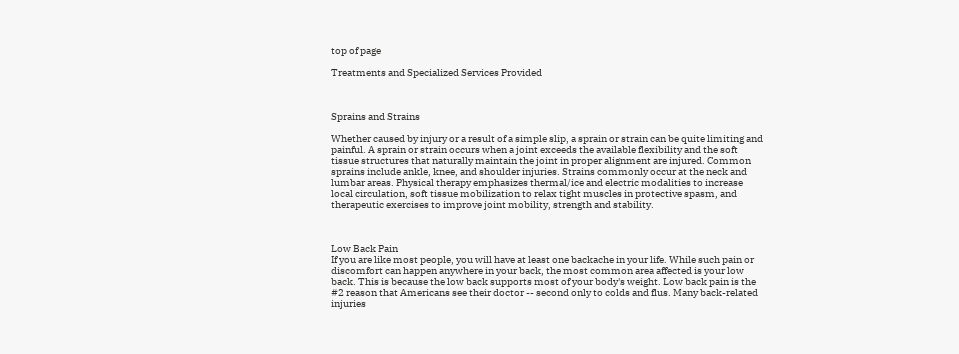top of page

Treatments and Specialized Services Provided



Sprains and Strains

Whether caused by injury or a result of a simple slip, a sprain or strain can be quite limiting and painful. A sprain or strain occurs when a joint exceeds the available flexibility and the soft tissue structures that naturally maintain the joint in proper alignment are injured. Common sprains include ankle, knee, and shoulder injuries. Strains commonly occur at the neck and lumbar areas. Physical therapy emphasizes thermal/ice and electric modalities to increase local circulation, soft tissue mobilization to relax tight muscles in protective spasm, and therapeutic exercises to improve joint mobility, strength and stability.



Low Back Pain
If you are like most people, you will have at least one backache in your life. While such pain or discomfort can happen anywhere in your back, the most common area affected is your low back. This is because the low back supports most of your body's weight. Low back pain is the #2 reason that Americans see their doctor -- second only to colds and flus. Many back-related injuries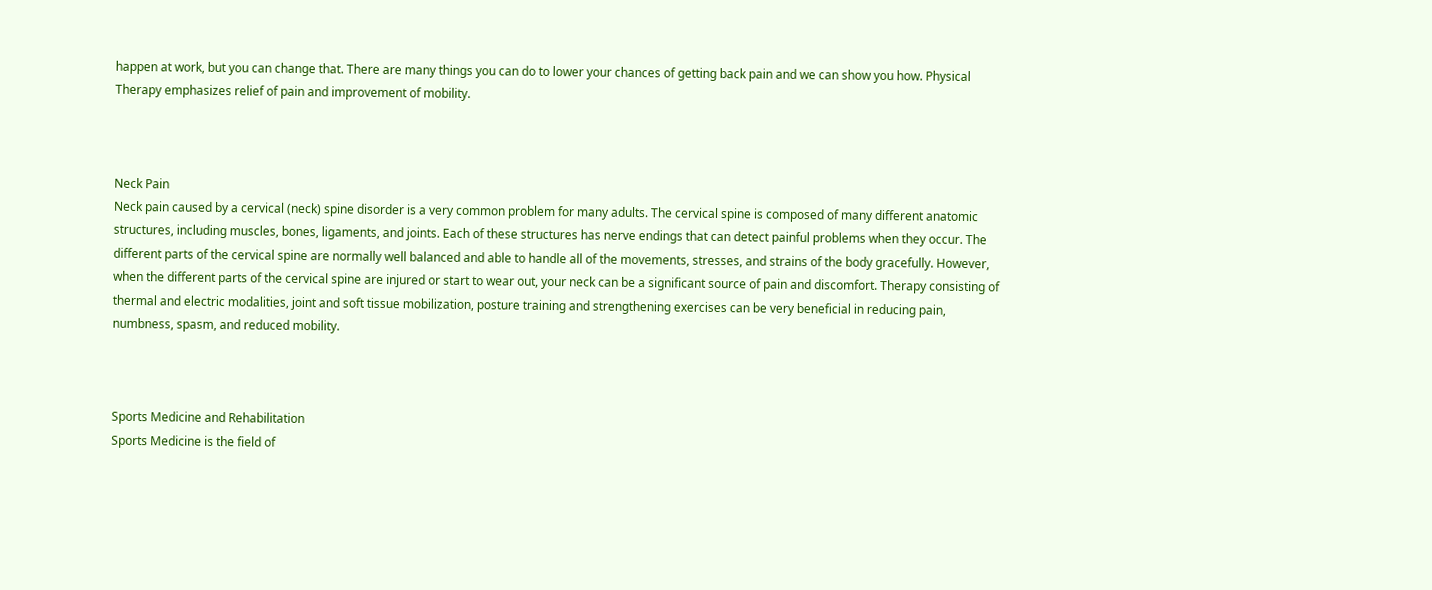happen at work, but you can change that. There are many things you can do to lower your chances of getting back pain and we can show you how. Physical Therapy emphasizes relief of pain and improvement of mobility.



Neck Pain
Neck pain caused by a cervical (neck) spine disorder is a very common problem for many adults. The cervical spine is composed of many different anatomic structures, including muscles, bones, ligaments, and joints. Each of these structures has nerve endings that can detect painful problems when they occur. The different parts of the cervical spine are normally well balanced and able to handle all of the movements, stresses, and strains of the body gracefully. However, when the different parts of the cervical spine are injured or start to wear out, your neck can be a significant source of pain and discomfort. Therapy consisting of thermal and electric modalities, joint and soft tissue mobilization, posture training and strengthening exercises can be very beneficial in reducing pain, numbness, spasm, and reduced mobility.



Sports Medicine and Rehabilitation
Sports Medicine is the field of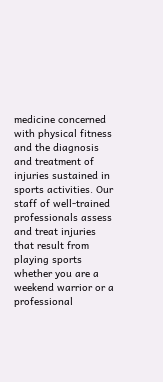medicine concerned with physical fitness and the diagnosis and treatment of injuries sustained in sports activities. Our staff of well-trained professionals assess and treat injuries that result from playing sports whether you are a weekend warrior or a professional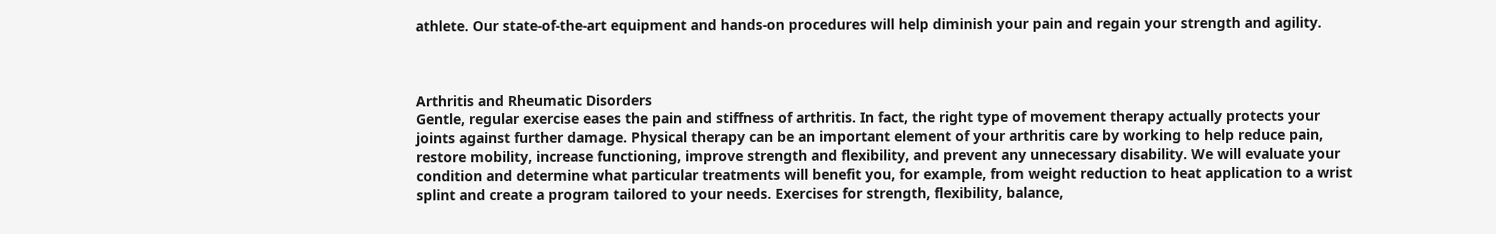athlete. Our state-of-the-art equipment and hands-on procedures will help diminish your pain and regain your strength and agility.



Arthritis and Rheumatic Disorders
Gentle, regular exercise eases the pain and stiffness of arthritis. In fact, the right type of movement therapy actually protects your joints against further damage. Physical therapy can be an important element of your arthritis care by working to help reduce pain, restore mobility, increase functioning, improve strength and flexibility, and prevent any unnecessary disability. We will evaluate your condition and determine what particular treatments will benefit you, for example, from weight reduction to heat application to a wrist splint and create a program tailored to your needs. Exercises for strength, flexibility, balance,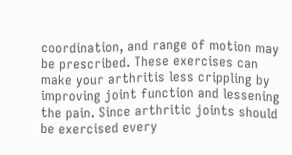coordination, and range of motion may be prescribed. These exercises can make your arthritis less crippling by improving joint function and lessening the pain. Since arthritic joints should be exercised every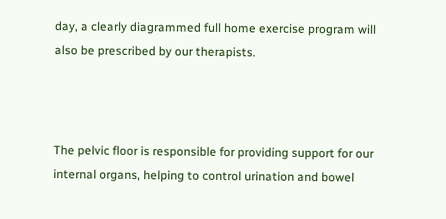day, a clearly diagrammed full home exercise program will also be prescribed by our therapists.



The pelvic floor is responsible for providing support for our internal organs, helping to control urination and bowel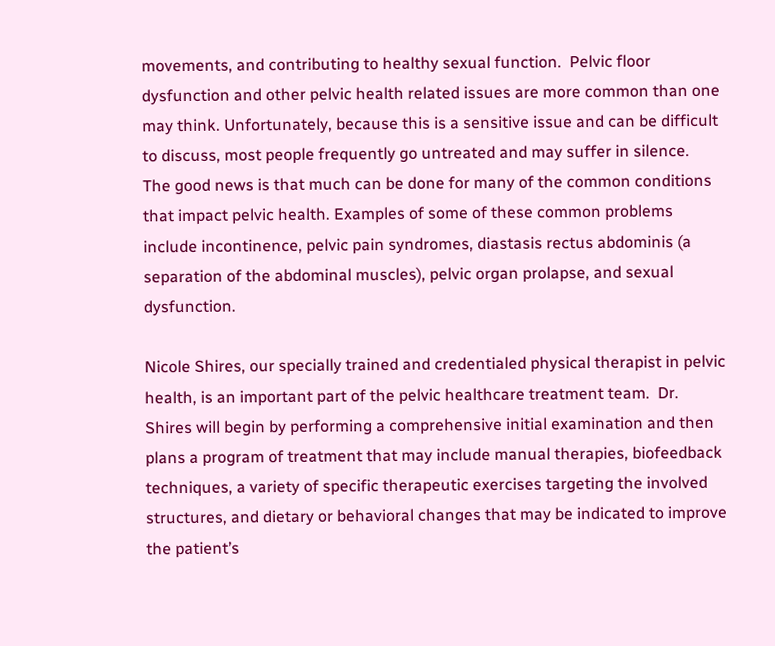movements, and contributing to healthy sexual function.  Pelvic floor dysfunction and other pelvic health related issues are more common than one may think. Unfortunately, because this is a sensitive issue and can be difficult to discuss, most people frequently go untreated and may suffer in silence.  The good news is that much can be done for many of the common conditions that impact pelvic health. Examples of some of these common problems include incontinence, pelvic pain syndromes, diastasis rectus abdominis (a separation of the abdominal muscles), pelvic organ prolapse, and sexual dysfunction.

Nicole Shires, our specially trained and credentialed physical therapist in pelvic health, is an important part of the pelvic healthcare treatment team.  Dr. Shires will begin by performing a comprehensive initial examination and then plans a program of treatment that may include manual therapies, biofeedback techniques, a variety of specific therapeutic exercises targeting the involved structures, and dietary or behavioral changes that may be indicated to improve the patient’s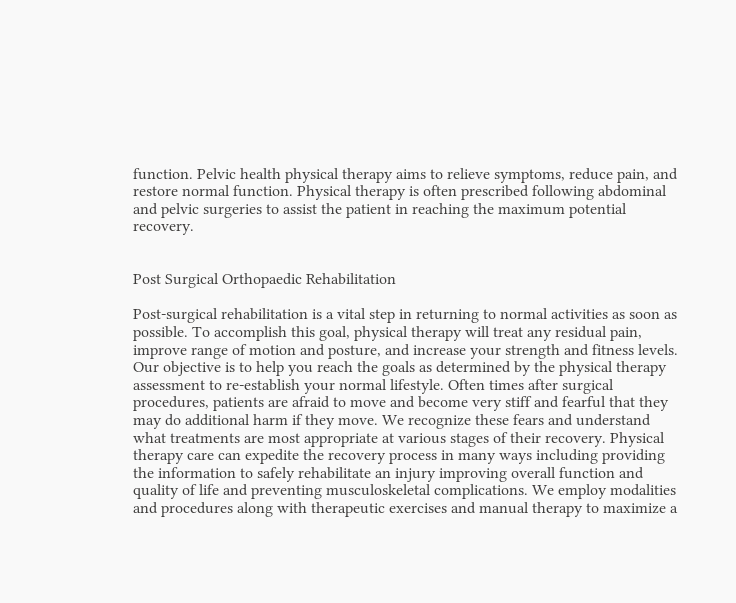function. Pelvic health physical therapy aims to relieve symptoms, reduce pain, and restore normal function. Physical therapy is often prescribed following abdominal and pelvic surgeries to assist the patient in reaching the maximum potential recovery.


Post Surgical Orthopaedic Rehabilitation

Post-surgical rehabilitation is a vital step in returning to normal activities as soon as possible. To accomplish this goal, physical therapy will treat any residual pain, improve range of motion and posture, and increase your strength and fitness levels. Our objective is to help you reach the goals as determined by the physical therapy assessment to re-establish your normal lifestyle. Often times after surgical procedures, patients are afraid to move and become very stiff and fearful that they may do additional harm if they move. We recognize these fears and understand what treatments are most appropriate at various stages of their recovery. Physical therapy care can expedite the recovery process in many ways including providing the information to safely rehabilitate an injury improving overall function and quality of life and preventing musculoskeletal complications. We employ modalities and procedures along with therapeutic exercises and manual therapy to maximize a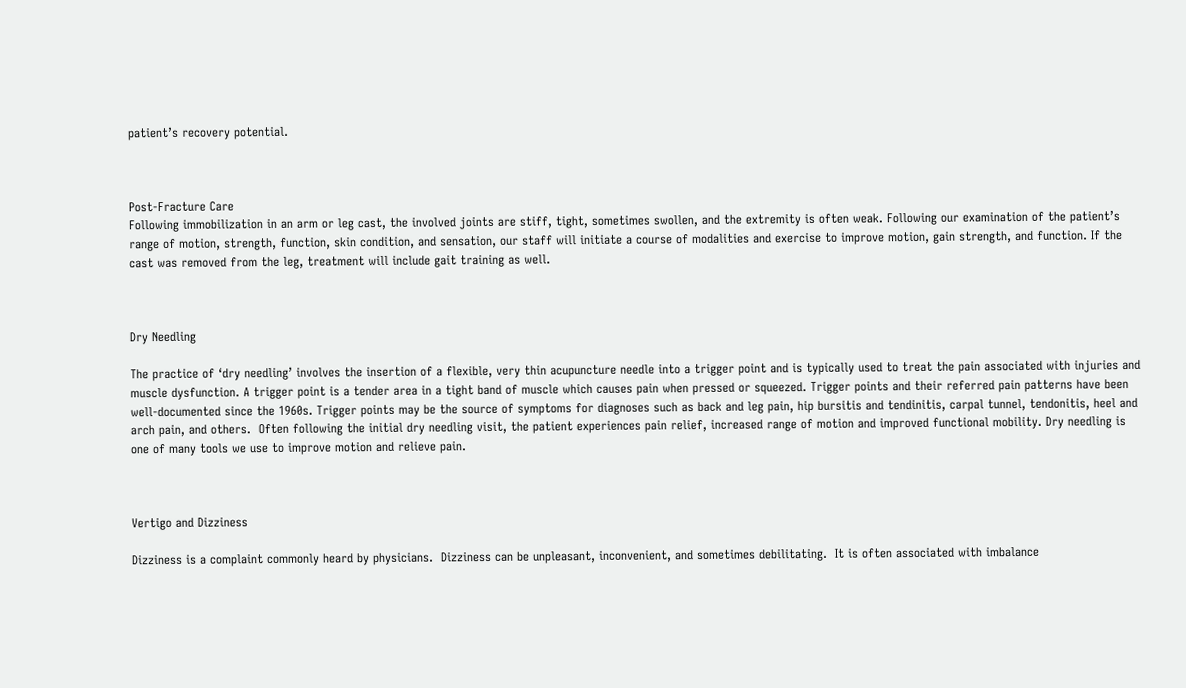patient’s recovery potential.



Post-Fracture Care
Following immobilization in an arm or leg cast, the involved joints are stiff, tight, sometimes swollen, and the extremity is often weak. Following our examination of the patient’s range of motion, strength, function, skin condition, and sensation, our staff will initiate a course of modalities and exercise to improve motion, gain strength, and function. If the cast was removed from the leg, treatment will include gait training as well.



Dry Needling

The practice of ‘dry needling’ involves the insertion of a flexible, very thin acupuncture needle into a trigger point and is typically used to treat the pain associated with injuries and muscle dysfunction. A trigger point is a tender area in a tight band of muscle which causes pain when pressed or squeezed. Trigger points and their referred pain patterns have been well-documented since the 1960s. Trigger points may be the source of symptoms for diagnoses such as back and leg pain, hip bursitis and tendinitis, carpal tunnel, tendonitis, heel and arch pain, and others.  Often following the initial dry needling visit, the patient experiences pain relief, increased range of motion and improved functional mobility. Dry needling is one of many tools we use to improve motion and relieve pain.



Vertigo and Dizziness

Dizziness is a complaint commonly heard by physicians.  Dizziness can be unpleasant, inconvenient, and sometimes debilitating.  It is often associated with imbalance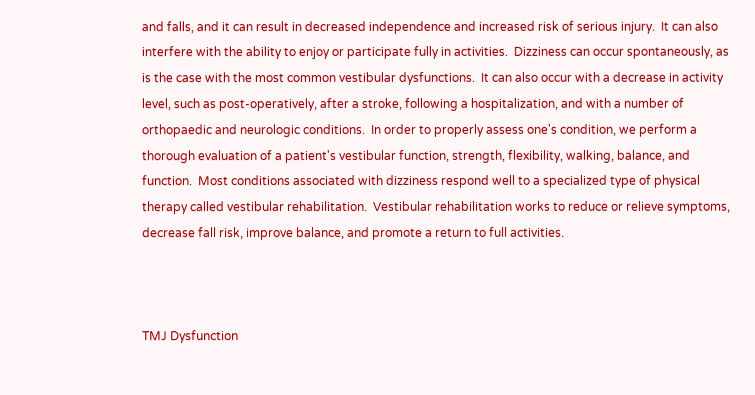and falls, and it can result in decreased independence and increased risk of serious injury.  It can also interfere with the ability to enjoy or participate fully in activities.  Dizziness can occur spontaneously, as is the case with the most common vestibular dysfunctions.  It can also occur with a decrease in activity level, such as post-operatively, after a stroke, following a hospitalization, and with a number of orthopaedic and neurologic conditions.  In order to properly assess one's condition, we perform a thorough evaluation of a patient's vestibular function, strength, flexibility, walking, balance, and function.  Most conditions associated with dizziness respond well to a specialized type of physical therapy called vestibular rehabilitation.  Vestibular rehabilitation works to reduce or relieve symptoms, decrease fall risk, improve balance, and promote a return to full activities.



TMJ Dysfunction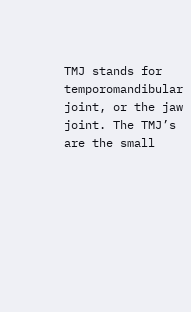TMJ stands for temporomandibular joint, or the jaw joint. The TMJ’s are the small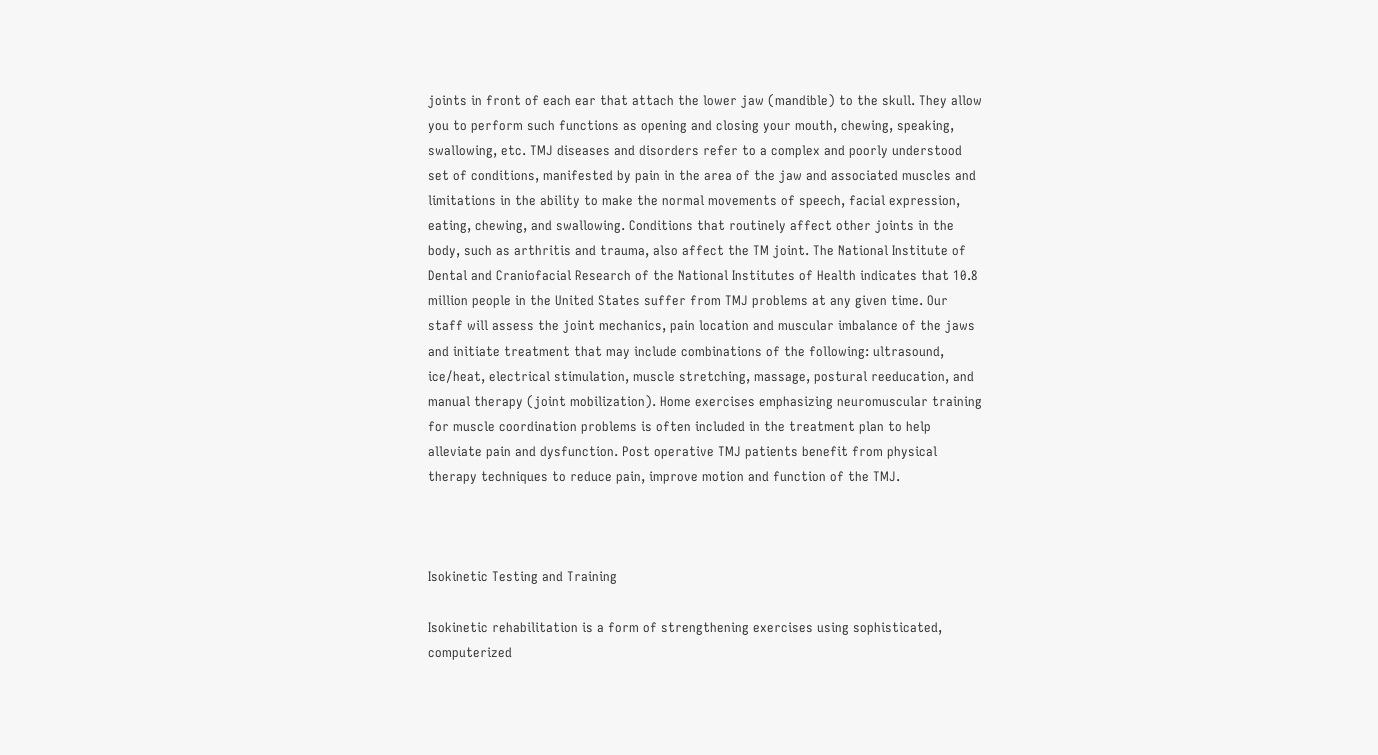joints in front of each ear that attach the lower jaw (mandible) to the skull. They allow you to perform such functions as opening and closing your mouth, chewing, speaking, swallowing, etc. TMJ diseases and disorders refer to a complex and poorly understood set of conditions, manifested by pain in the area of the jaw and associated muscles and limitations in the ability to make the normal movements of speech, facial expression, eating, chewing, and swallowing. Conditions that routinely affect other joints in the body, such as arthritis and trauma, also affect the TM joint. The National Institute of Dental and Craniofacial Research of the National Institutes of Health indicates that 10.8 million people in the United States suffer from TMJ problems at any given time. Our staff will assess the joint mechanics, pain location and muscular imbalance of the jaws and initiate treatment that may include combinations of the following: ultrasound, ice/heat, electrical stimulation, muscle stretching, massage, postural reeducation, and manual therapy (joint mobilization). Home exercises emphasizing neuromuscular training for muscle coordination problems is often included in the treatment plan to help alleviate pain and dysfunction. Post operative TMJ patients benefit from physical therapy techniques to reduce pain, improve motion and function of the TMJ.



Isokinetic Testing and Training

Isokinetic rehabilitation is a form of strengthening exercises using sophisticated, computerized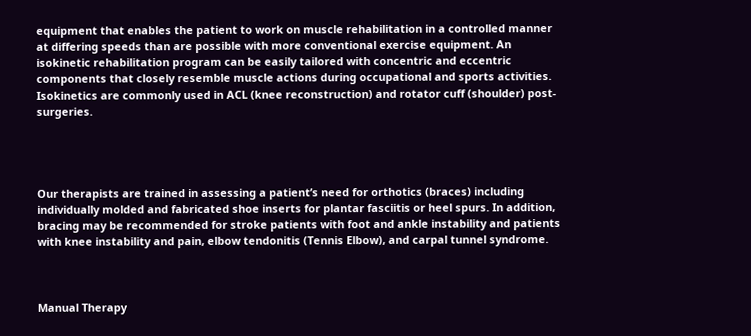equipment that enables the patient to work on muscle rehabilitation in a controlled manner at differing speeds than are possible with more conventional exercise equipment. An isokinetic rehabilitation program can be easily tailored with concentric and eccentric components that closely resemble muscle actions during occupational and sports activities. Isokinetics are commonly used in ACL (knee reconstruction) and rotator cuff (shoulder) post-surgeries.




Our therapists are trained in assessing a patient’s need for orthotics (braces) including individually molded and fabricated shoe inserts for plantar fasciitis or heel spurs. In addition, bracing may be recommended for stroke patients with foot and ankle instability and patients with knee instability and pain, elbow tendonitis (Tennis Elbow), and carpal tunnel syndrome.



Manual Therapy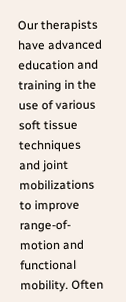Our therapists have advanced education and training in the use of various soft tissue techniques and joint mobilizations to improve range-of-motion and functional mobility. Often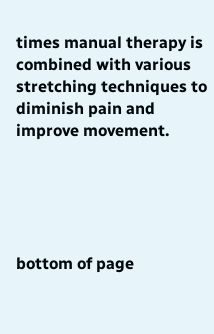times manual therapy is combined with various stretching techniques to diminish pain and improve movement.





bottom of page